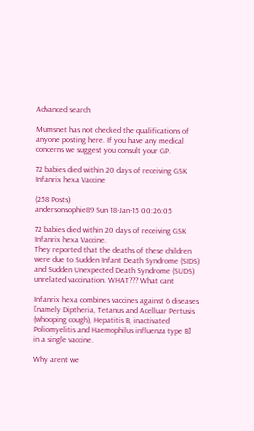Advanced search

Mumsnet has not checked the qualifications of anyone posting here. If you have any medical concerns we suggest you consult your GP.

72 babies died within 20 days of receiving GSK Infanrix hexa Vaccine

(258 Posts)
andersonsophie89 Sun 18-Jan-15 00:26:05

72 babies died within 20 days of receiving GSK Infanrix hexa Vaccine.
They reported that the deaths of these children were due to Sudden Infant Death Syndrome (SIDS) and Sudden Unexpected Death Syndrome (SUDS) unrelated vaccination. WHAT??? What cant

Infanrix hexa combines vaccines against 6 diseases [namely Diptheria, Tetanus and Acelluar Pertusis (whooping cough), Hepatitis B, inactivated Poliomyelitis and Haemophilus influenza type B] in a single vaccine.

Why arent we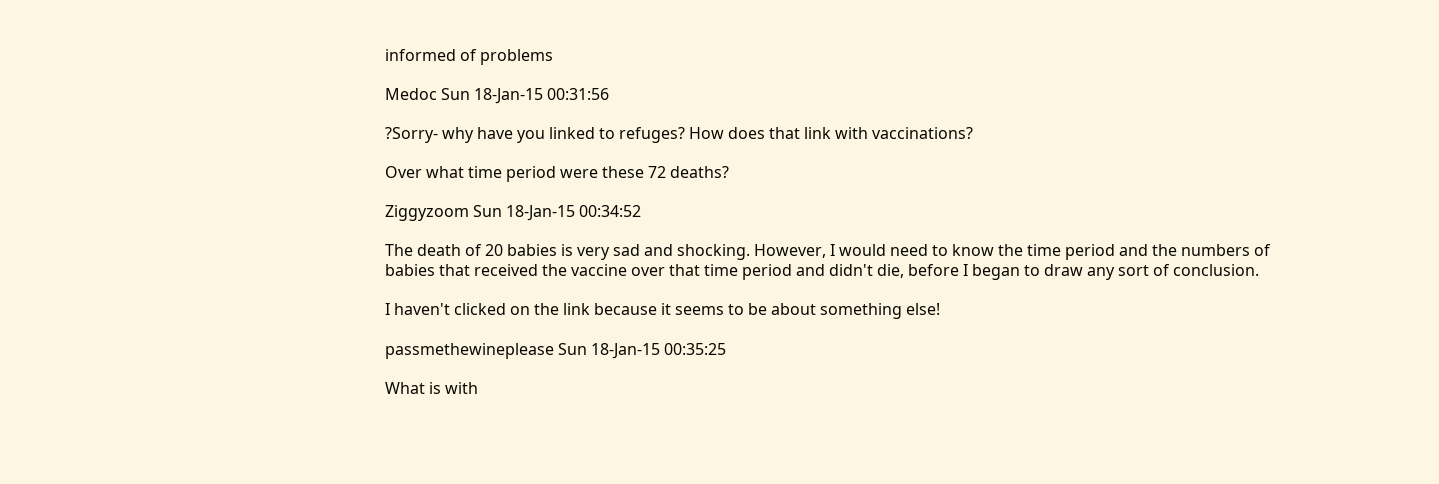informed of problems

Medoc Sun 18-Jan-15 00:31:56

?Sorry- why have you linked to refuges? How does that link with vaccinations?

Over what time period were these 72 deaths?

Ziggyzoom Sun 18-Jan-15 00:34:52

The death of 20 babies is very sad and shocking. However, I would need to know the time period and the numbers of babies that received the vaccine over that time period and didn't die, before I began to draw any sort of conclusion.

I haven't clicked on the link because it seems to be about something else!

passmethewineplease Sun 18-Jan-15 00:35:25

What is with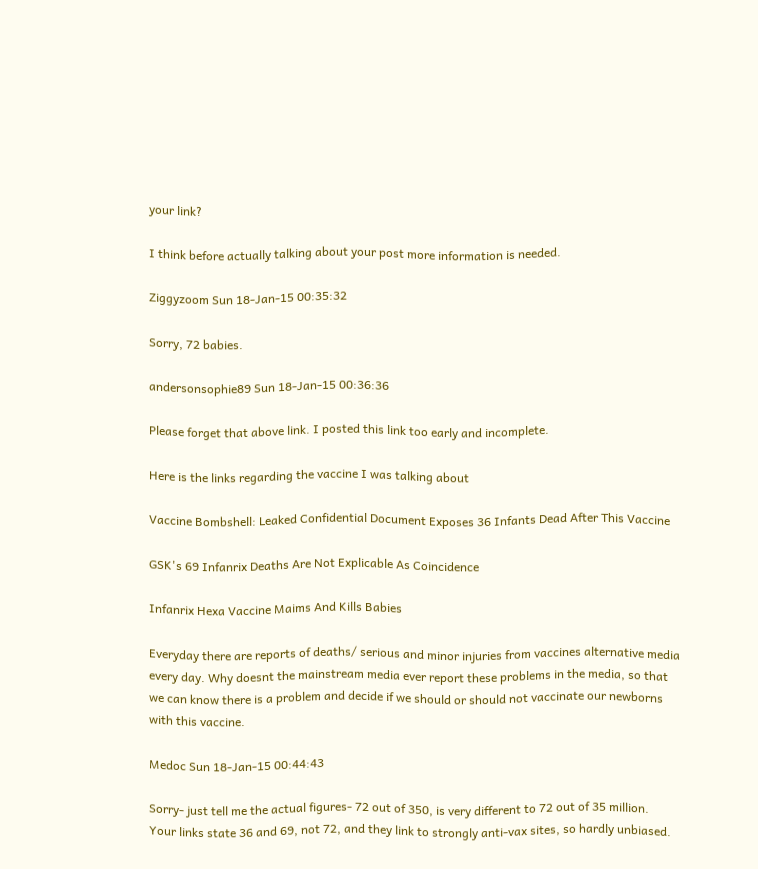your link?

I think before actually talking about your post more information is needed.

Ziggyzoom Sun 18-Jan-15 00:35:32

Sorry, 72 babies.

andersonsophie89 Sun 18-Jan-15 00:36:36

Please forget that above link. I posted this link too early and incomplete.

Here is the links regarding the vaccine I was talking about

Vaccine Bombshell: Leaked Confidential Document Exposes 36 Infants Dead After This Vaccine

GSK's 69 Infanrix Deaths Are Not Explicable As Coincidence

Infanrix Hexa Vaccine Maims And Kills Babies

Everyday there are reports of deaths/ serious and minor injuries from vaccines alternative media every day. Why doesnt the mainstream media ever report these problems in the media, so that we can know there is a problem and decide if we should or should not vaccinate our newborns with this vaccine.

Medoc Sun 18-Jan-15 00:44:43

Sorry- just tell me the actual figures- 72 out of 350, is very different to 72 out of 35 million.
Your links state 36 and 69, not 72, and they link to strongly anti-vax sites, so hardly unbiased.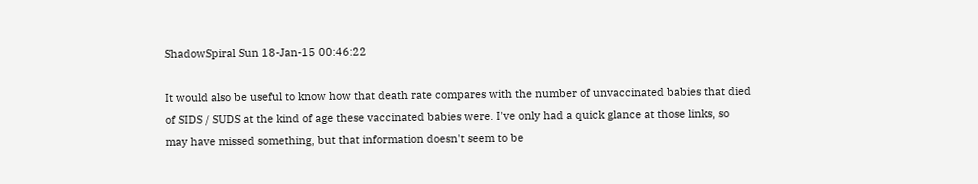ShadowSpiral Sun 18-Jan-15 00:46:22

It would also be useful to know how that death rate compares with the number of unvaccinated babies that died of SIDS / SUDS at the kind of age these vaccinated babies were. I've only had a quick glance at those links, so may have missed something, but that information doesn't seem to be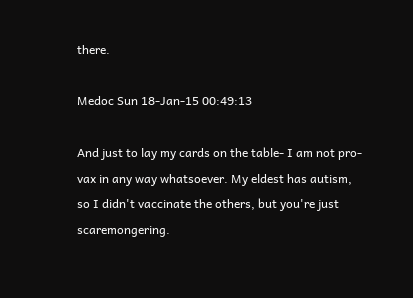there.

Medoc Sun 18-Jan-15 00:49:13

And just to lay my cards on the table- I am not pro-vax in any way whatsoever. My eldest has autism, so I didn't vaccinate the others, but you're just scaremongering.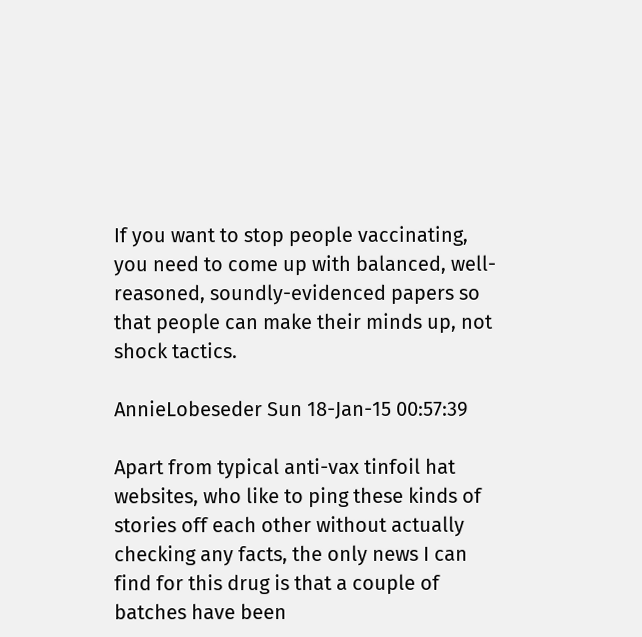If you want to stop people vaccinating, you need to come up with balanced, well-reasoned, soundly-evidenced papers so that people can make their minds up, not shock tactics.

AnnieLobeseder Sun 18-Jan-15 00:57:39

Apart from typical anti-vax tinfoil hat websites, who like to ping these kinds of stories off each other without actually checking any facts, the only news I can find for this drug is that a couple of batches have been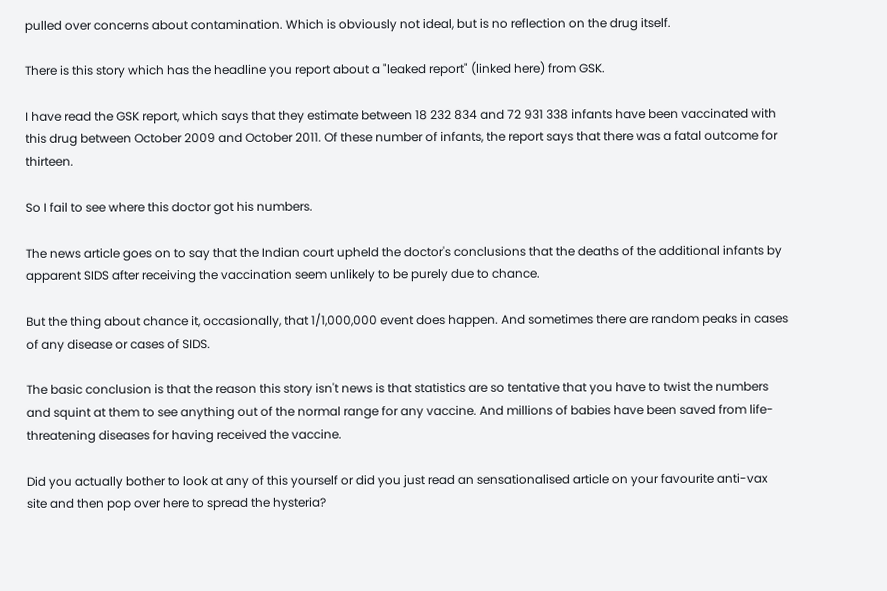pulled over concerns about contamination. Which is obviously not ideal, but is no reflection on the drug itself.

There is this story which has the headline you report about a "leaked report" (linked here) from GSK.

I have read the GSK report, which says that they estimate between 18 232 834 and 72 931 338 infants have been vaccinated with this drug between October 2009 and October 2011. Of these number of infants, the report says that there was a fatal outcome for thirteen.

So I fail to see where this doctor got his numbers.

The news article goes on to say that the Indian court upheld the doctor's conclusions that the deaths of the additional infants by apparent SIDS after receiving the vaccination seem unlikely to be purely due to chance.

But the thing about chance it, occasionally, that 1/1,000,000 event does happen. And sometimes there are random peaks in cases of any disease or cases of SIDS.

The basic conclusion is that the reason this story isn't news is that statistics are so tentative that you have to twist the numbers and squint at them to see anything out of the normal range for any vaccine. And millions of babies have been saved from life-threatening diseases for having received the vaccine.

Did you actually bother to look at any of this yourself or did you just read an sensationalised article on your favourite anti-vax site and then pop over here to spread the hysteria?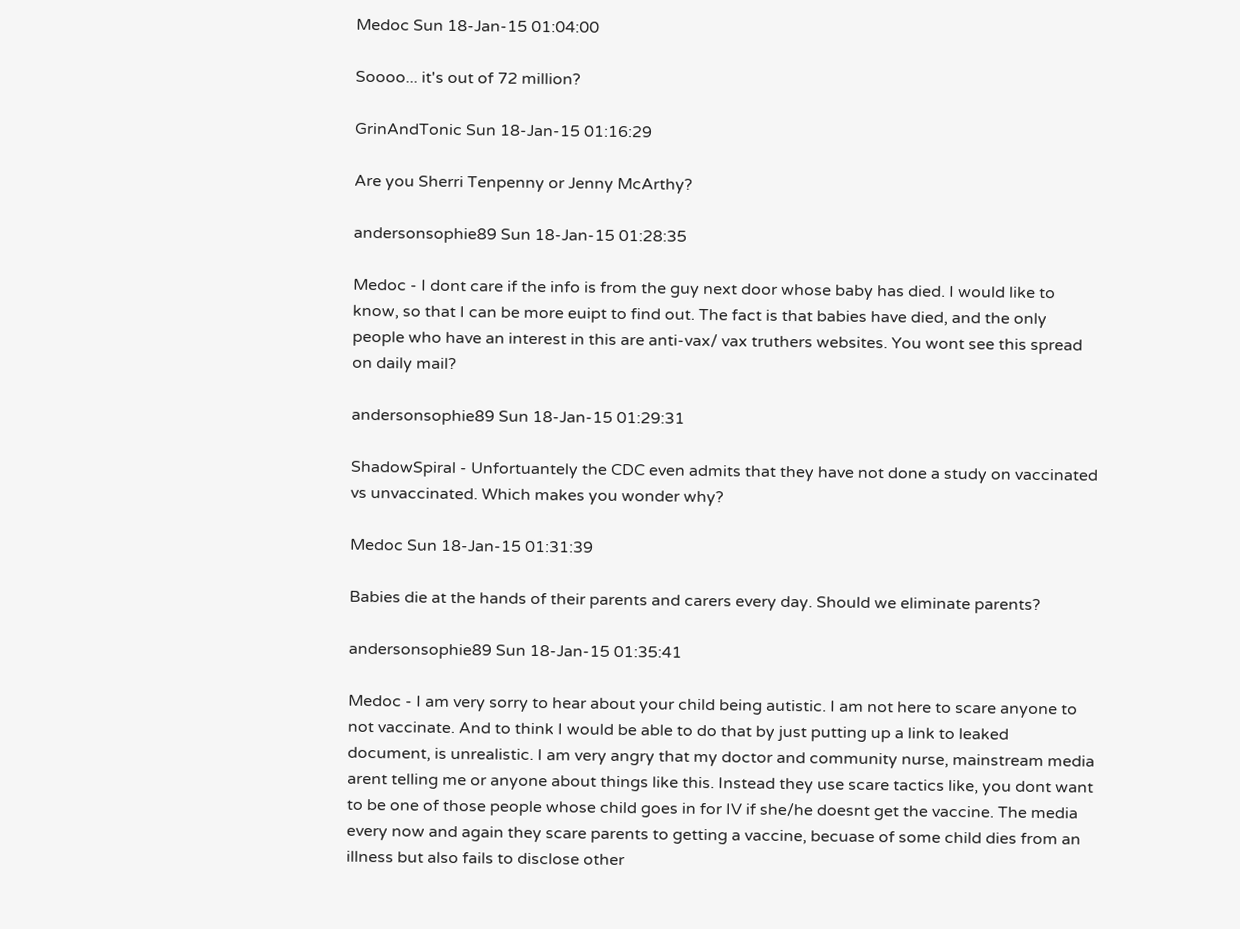Medoc Sun 18-Jan-15 01:04:00

Soooo... it's out of 72 million?

GrinAndTonic Sun 18-Jan-15 01:16:29

Are you Sherri Tenpenny or Jenny McArthy?

andersonsophie89 Sun 18-Jan-15 01:28:35

Medoc - I dont care if the info is from the guy next door whose baby has died. I would like to know, so that I can be more euipt to find out. The fact is that babies have died, and the only people who have an interest in this are anti-vax/ vax truthers websites. You wont see this spread on daily mail?

andersonsophie89 Sun 18-Jan-15 01:29:31

ShadowSpiral - Unfortuantely the CDC even admits that they have not done a study on vaccinated vs unvaccinated. Which makes you wonder why?

Medoc Sun 18-Jan-15 01:31:39

Babies die at the hands of their parents and carers every day. Should we eliminate parents?

andersonsophie89 Sun 18-Jan-15 01:35:41

Medoc - I am very sorry to hear about your child being autistic. I am not here to scare anyone to not vaccinate. And to think I would be able to do that by just putting up a link to leaked document, is unrealistic. I am very angry that my doctor and community nurse, mainstream media arent telling me or anyone about things like this. Instead they use scare tactics like, you dont want to be one of those people whose child goes in for IV if she/he doesnt get the vaccine. The media every now and again they scare parents to getting a vaccine, becuase of some child dies from an illness but also fails to disclose other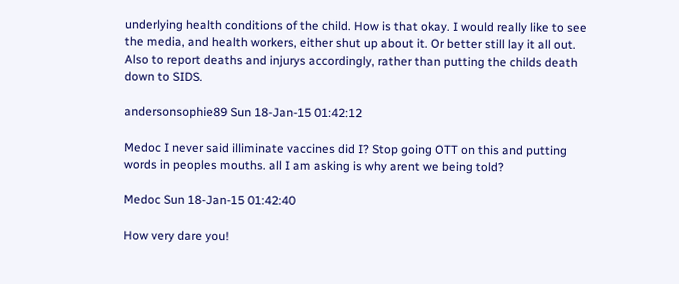underlying health conditions of the child. How is that okay. I would really like to see the media, and health workers, either shut up about it. Or better still lay it all out. Also to report deaths and injurys accordingly, rather than putting the childs death down to SIDS.

andersonsophie89 Sun 18-Jan-15 01:42:12

Medoc I never said illiminate vaccines did I? Stop going OTT on this and putting words in peoples mouths. all I am asking is why arent we being told?

Medoc Sun 18-Jan-15 01:42:40

How very dare you!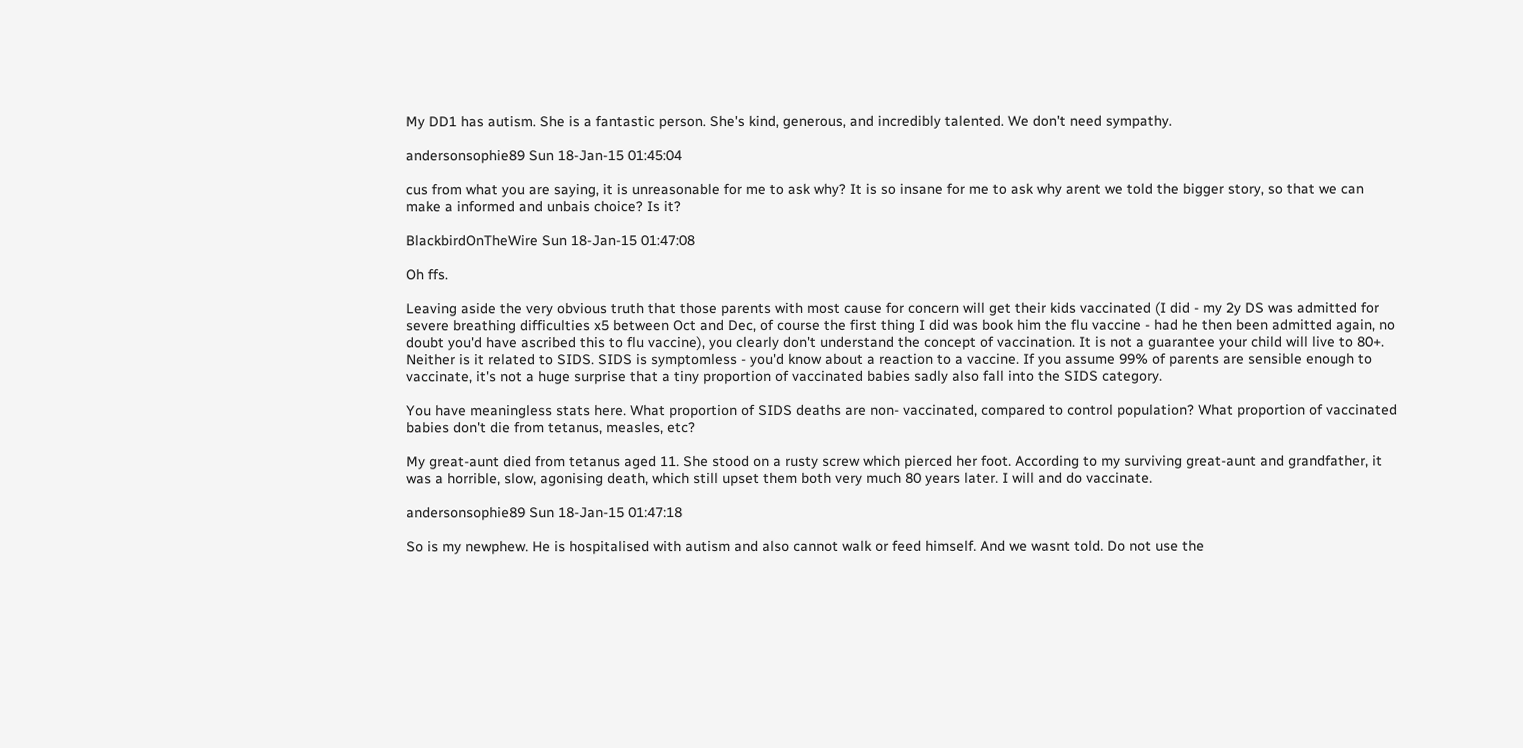My DD1 has autism. She is a fantastic person. She's kind, generous, and incredibly talented. We don't need sympathy.

andersonsophie89 Sun 18-Jan-15 01:45:04

cus from what you are saying, it is unreasonable for me to ask why? It is so insane for me to ask why arent we told the bigger story, so that we can make a informed and unbais choice? Is it?

BlackbirdOnTheWire Sun 18-Jan-15 01:47:08

Oh ffs.

Leaving aside the very obvious truth that those parents with most cause for concern will get their kids vaccinated (I did - my 2y DS was admitted for severe breathing difficulties x5 between Oct and Dec, of course the first thing I did was book him the flu vaccine - had he then been admitted again, no doubt you'd have ascribed this to flu vaccine), you clearly don't understand the concept of vaccination. It is not a guarantee your child will live to 80+. Neither is it related to SIDS. SIDS is symptomless - you'd know about a reaction to a vaccine. If you assume 99% of parents are sensible enough to vaccinate, it's not a huge surprise that a tiny proportion of vaccinated babies sadly also fall into the SIDS category.

You have meaningless stats here. What proportion of SIDS deaths are non- vaccinated, compared to control population? What proportion of vaccinated babies don't die from tetanus, measles, etc?

My great-aunt died from tetanus aged 11. She stood on a rusty screw which pierced her foot. According to my surviving great-aunt and grandfather, it was a horrible, slow, agonising death, which still upset them both very much 80 years later. I will and do vaccinate.

andersonsophie89 Sun 18-Jan-15 01:47:18

So is my newphew. He is hospitalised with autism and also cannot walk or feed himself. And we wasnt told. Do not use the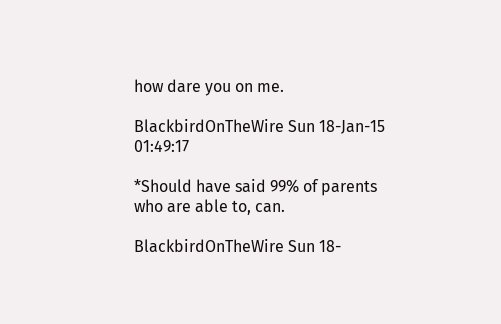how dare you on me.

BlackbirdOnTheWire Sun 18-Jan-15 01:49:17

*Should have said 99% of parents who are able to, can.

BlackbirdOnTheWire Sun 18-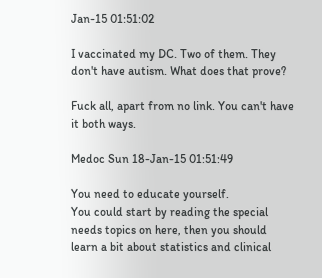Jan-15 01:51:02

I vaccinated my DC. Two of them. They don't have autism. What does that prove?

Fuck all, apart from no link. You can't have it both ways.

Medoc Sun 18-Jan-15 01:51:49

You need to educate yourself.
You could start by reading the special needs topics on here, then you should learn a bit about statistics and clinical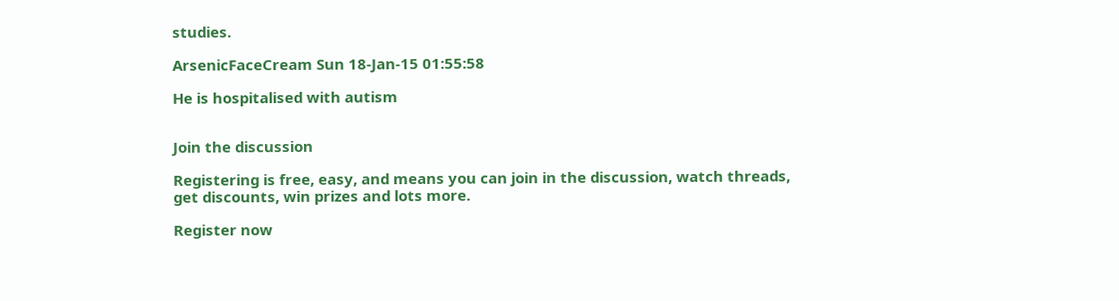studies.

ArsenicFaceCream Sun 18-Jan-15 01:55:58

He is hospitalised with autism


Join the discussion

Registering is free, easy, and means you can join in the discussion, watch threads, get discounts, win prizes and lots more.

Register now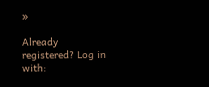»

Already registered? Log in with: